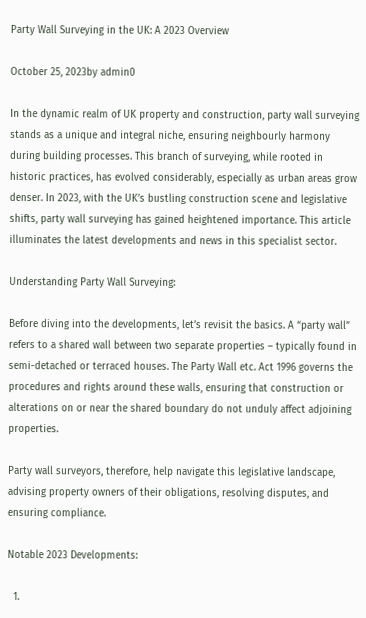Party Wall Surveying in the UK: A 2023 Overview

October 25, 2023by admin0

In the dynamic realm of UK property and construction, party wall surveying stands as a unique and integral niche, ensuring neighbourly harmony during building processes. This branch of surveying, while rooted in historic practices, has evolved considerably, especially as urban areas grow denser. In 2023, with the UK’s bustling construction scene and legislative shifts, party wall surveying has gained heightened importance. This article illuminates the latest developments and news in this specialist sector.

Understanding Party Wall Surveying:

Before diving into the developments, let’s revisit the basics. A “party wall” refers to a shared wall between two separate properties – typically found in semi-detached or terraced houses. The Party Wall etc. Act 1996 governs the procedures and rights around these walls, ensuring that construction or alterations on or near the shared boundary do not unduly affect adjoining properties.

Party wall surveyors, therefore, help navigate this legislative landscape, advising property owners of their obligations, resolving disputes, and ensuring compliance.

Notable 2023 Developments:

  1.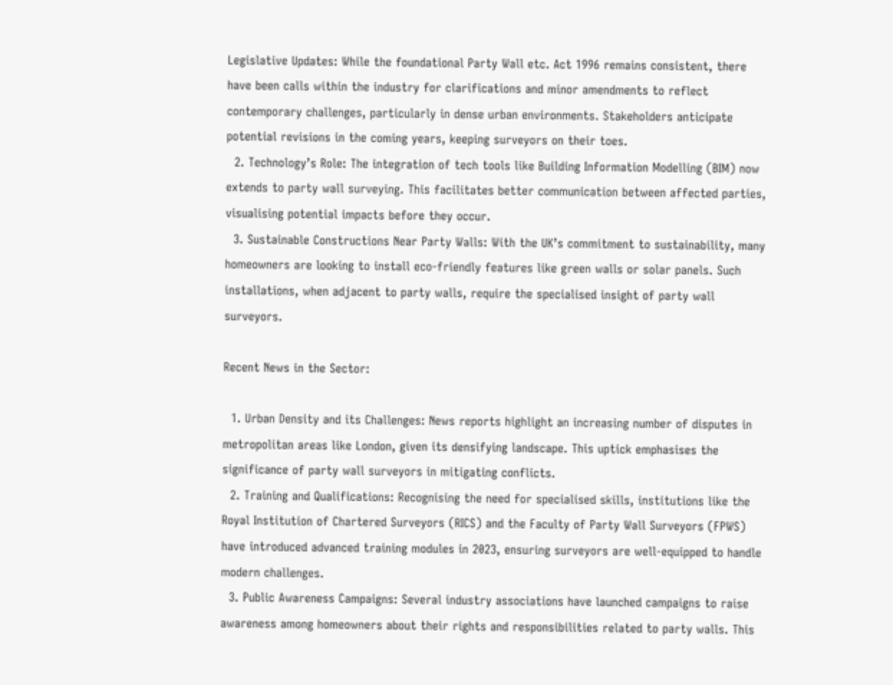Legislative Updates: While the foundational Party Wall etc. Act 1996 remains consistent, there have been calls within the industry for clarifications and minor amendments to reflect contemporary challenges, particularly in dense urban environments. Stakeholders anticipate potential revisions in the coming years, keeping surveyors on their toes.
  2. Technology’s Role: The integration of tech tools like Building Information Modelling (BIM) now extends to party wall surveying. This facilitates better communication between affected parties, visualising potential impacts before they occur.
  3. Sustainable Constructions Near Party Walls: With the UK’s commitment to sustainability, many homeowners are looking to install eco-friendly features like green walls or solar panels. Such installations, when adjacent to party walls, require the specialised insight of party wall surveyors.

Recent News in the Sector:

  1. Urban Density and its Challenges: News reports highlight an increasing number of disputes in metropolitan areas like London, given its densifying landscape. This uptick emphasises the significance of party wall surveyors in mitigating conflicts.
  2. Training and Qualifications: Recognising the need for specialised skills, institutions like the Royal Institution of Chartered Surveyors (RICS) and the Faculty of Party Wall Surveyors (FPWS) have introduced advanced training modules in 2023, ensuring surveyors are well-equipped to handle modern challenges.
  3. Public Awareness Campaigns: Several industry associations have launched campaigns to raise awareness among homeowners about their rights and responsibilities related to party walls. This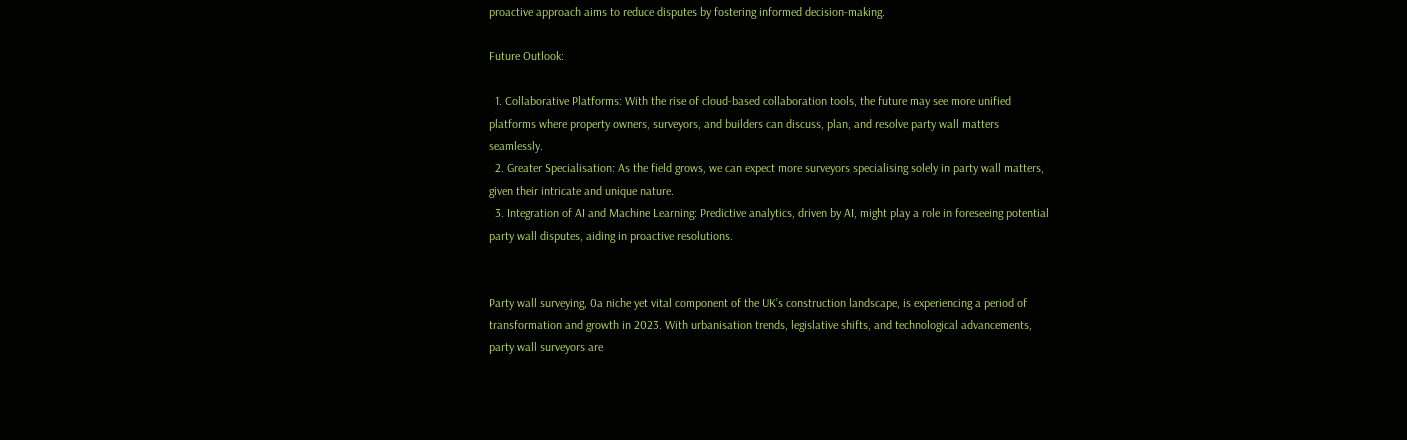proactive approach aims to reduce disputes by fostering informed decision-making.

Future Outlook:

  1. Collaborative Platforms: With the rise of cloud-based collaboration tools, the future may see more unified platforms where property owners, surveyors, and builders can discuss, plan, and resolve party wall matters seamlessly.
  2. Greater Specialisation: As the field grows, we can expect more surveyors specialising solely in party wall matters, given their intricate and unique nature.
  3. Integration of AI and Machine Learning: Predictive analytics, driven by AI, might play a role in foreseeing potential party wall disputes, aiding in proactive resolutions.


Party wall surveying, 0a niche yet vital component of the UK’s construction landscape, is experiencing a period of transformation and growth in 2023. With urbanisation trends, legislative shifts, and technological advancements, party wall surveyors are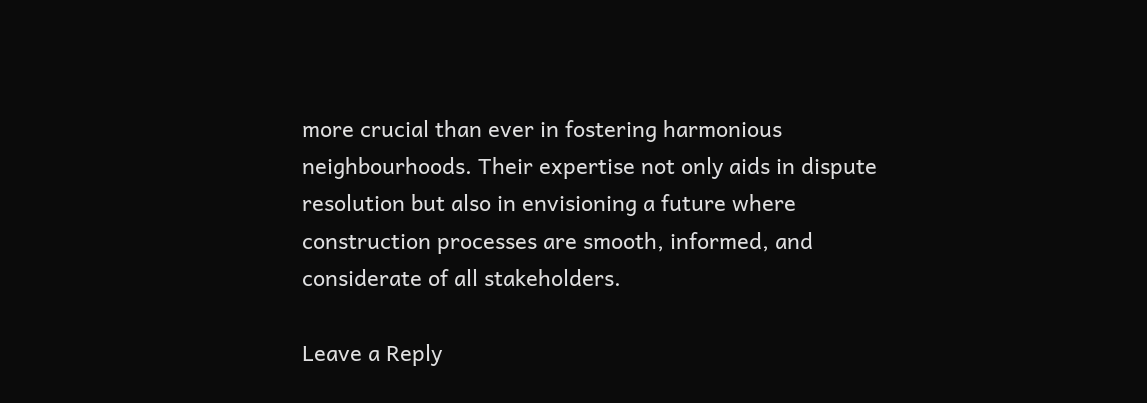more crucial than ever in fostering harmonious neighbourhoods. Their expertise not only aids in dispute resolution but also in envisioning a future where construction processes are smooth, informed, and considerate of all stakeholders.

Leave a Reply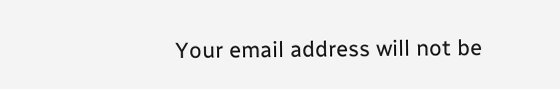Your email address will not be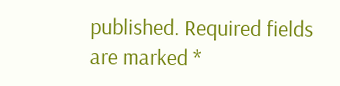published. Required fields are marked *